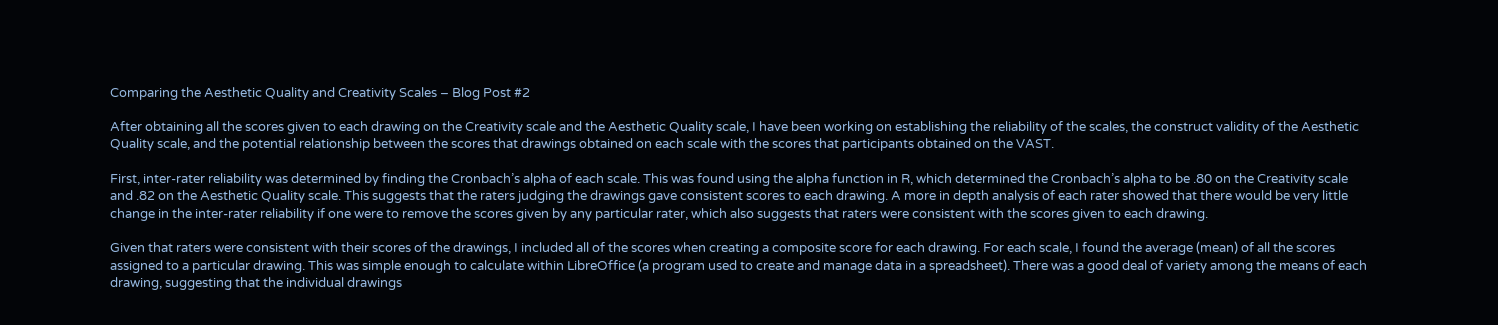Comparing the Aesthetic Quality and Creativity Scales – Blog Post #2

After obtaining all the scores given to each drawing on the Creativity scale and the Aesthetic Quality scale, I have been working on establishing the reliability of the scales, the construct validity of the Aesthetic Quality scale, and the potential relationship between the scores that drawings obtained on each scale with the scores that participants obtained on the VAST.

First, inter-rater reliability was determined by finding the Cronbach’s alpha of each scale. This was found using the alpha function in R, which determined the Cronbach’s alpha to be .80 on the Creativity scale and .82 on the Aesthetic Quality scale. This suggests that the raters judging the drawings gave consistent scores to each drawing. A more in depth analysis of each rater showed that there would be very little change in the inter-rater reliability if one were to remove the scores given by any particular rater, which also suggests that raters were consistent with the scores given to each drawing.

Given that raters were consistent with their scores of the drawings, I included all of the scores when creating a composite score for each drawing. For each scale, I found the average (mean) of all the scores assigned to a particular drawing. This was simple enough to calculate within LibreOffice (a program used to create and manage data in a spreadsheet). There was a good deal of variety among the means of each drawing, suggesting that the individual drawings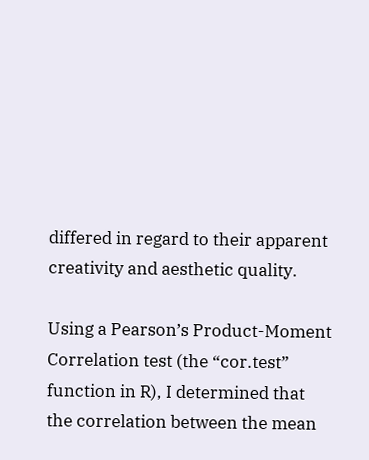differed in regard to their apparent creativity and aesthetic quality.

Using a Pearson’s Product-Moment Correlation test (the “cor.test” function in R), I determined that the correlation between the mean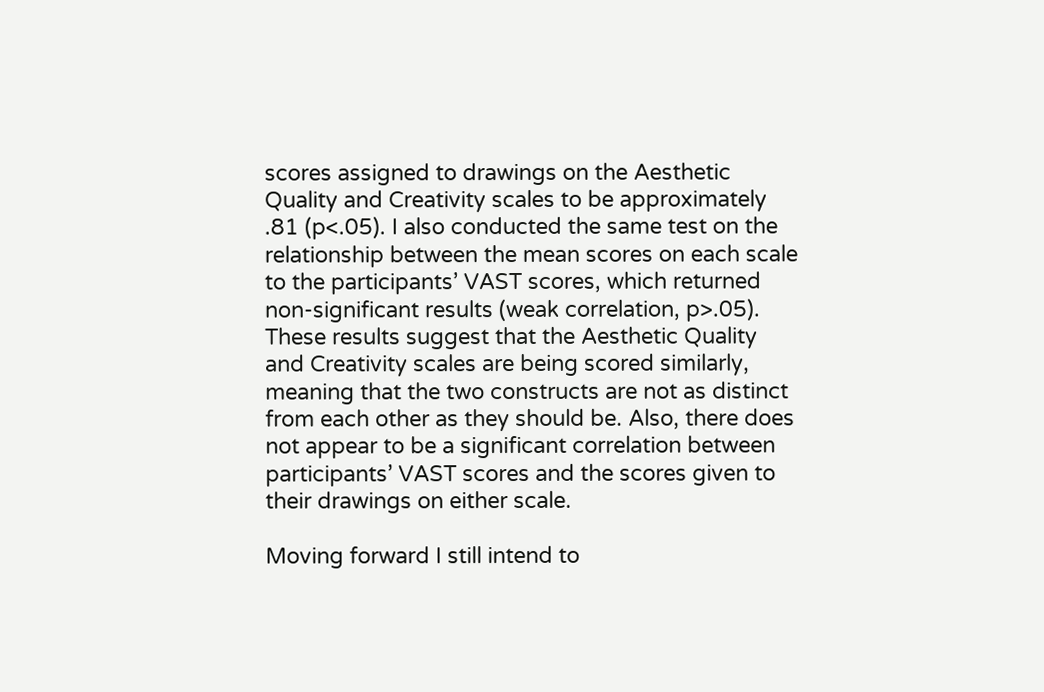scores assigned to drawings on the Aesthetic Quality and Creativity scales to be approximately .81 (p<.05). I also conducted the same test on the relationship between the mean scores on each scale to the participants’ VAST scores, which returned non-significant results (weak correlation, p>.05). These results suggest that the Aesthetic Quality and Creativity scales are being scored similarly, meaning that the two constructs are not as distinct from each other as they should be. Also, there does not appear to be a significant correlation between participants’ VAST scores and the scores given to their drawings on either scale.

Moving forward I still intend to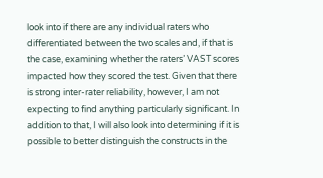look into if there are any individual raters who differentiated between the two scales and, if that is the case, examining whether the raters’ VAST scores impacted how they scored the test. Given that there is strong inter-rater reliability, however, I am not expecting to find anything particularly significant. In addition to that, I will also look into determining if it is possible to better distinguish the constructs in the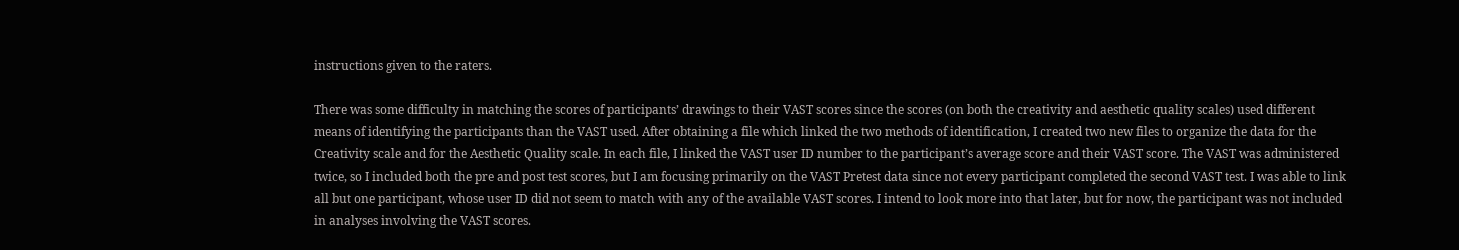instructions given to the raters.

There was some difficulty in matching the scores of participants’ drawings to their VAST scores since the scores (on both the creativity and aesthetic quality scales) used different means of identifying the participants than the VAST used. After obtaining a file which linked the two methods of identification, I created two new files to organize the data for the Creativity scale and for the Aesthetic Quality scale. In each file, I linked the VAST user ID number to the participant’s average score and their VAST score. The VAST was administered twice, so I included both the pre and post test scores, but I am focusing primarily on the VAST Pretest data since not every participant completed the second VAST test. I was able to link all but one participant, whose user ID did not seem to match with any of the available VAST scores. I intend to look more into that later, but for now, the participant was not included in analyses involving the VAST scores.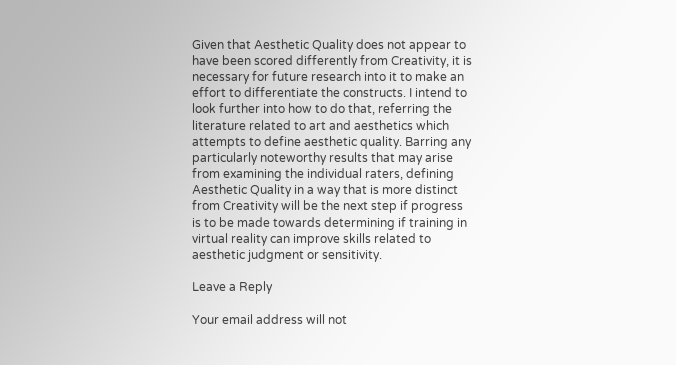Given that Aesthetic Quality does not appear to have been scored differently from Creativity, it is necessary for future research into it to make an effort to differentiate the constructs. I intend to look further into how to do that, referring the literature related to art and aesthetics which attempts to define aesthetic quality. Barring any particularly noteworthy results that may arise from examining the individual raters, defining Aesthetic Quality in a way that is more distinct from Creativity will be the next step if progress is to be made towards determining if training in virtual reality can improve skills related to aesthetic judgment or sensitivity.

Leave a Reply

Your email address will not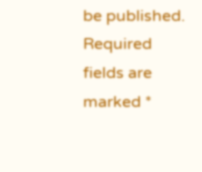be published. Required fields are marked *